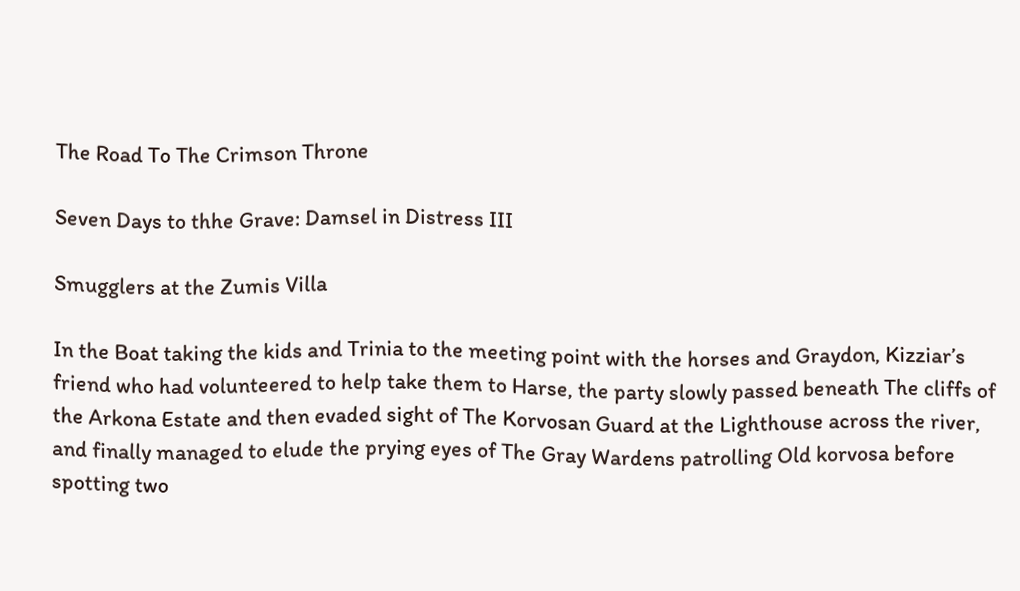The Road To The Crimson Throne

Seven Days to thhe Grave: Damsel in Distress III

Smugglers at the Zumis Villa

In the Boat taking the kids and Trinia to the meeting point with the horses and Graydon, Kizziar’s friend who had volunteered to help take them to Harse, the party slowly passed beneath The cliffs of the Arkona Estate and then evaded sight of The Korvosan Guard at the Lighthouse across the river, and finally managed to elude the prying eyes of The Gray Wardens patrolling Old korvosa before spotting two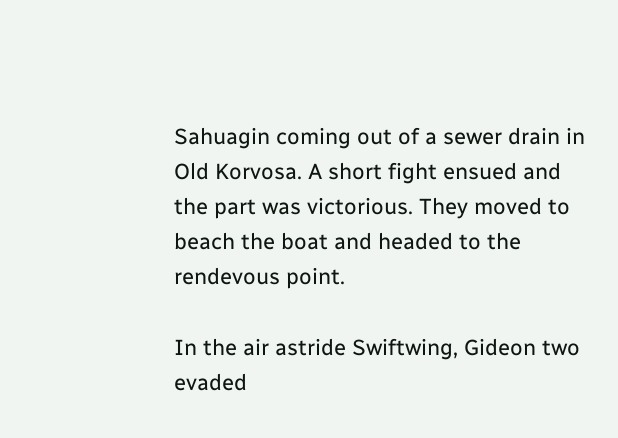Sahuagin coming out of a sewer drain in Old Korvosa. A short fight ensued and the part was victorious. They moved to beach the boat and headed to the rendevous point.

In the air astride Swiftwing, Gideon two evaded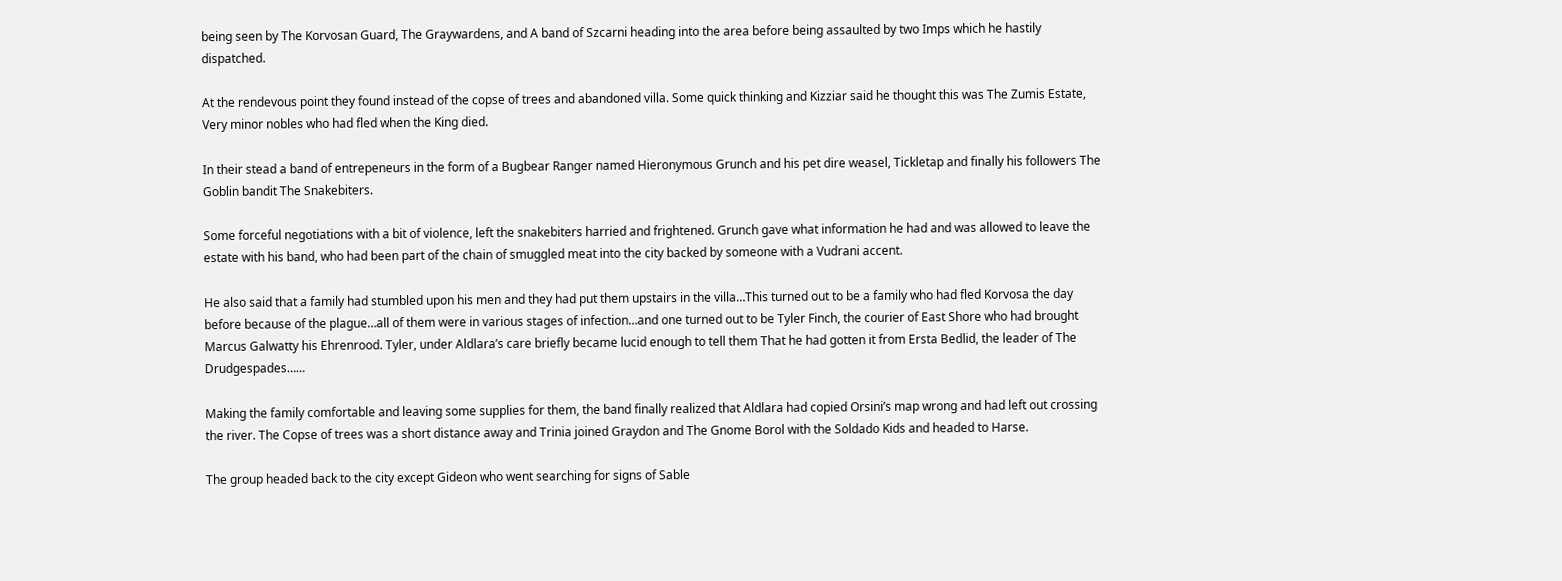being seen by The Korvosan Guard, The Graywardens, and A band of Szcarni heading into the area before being assaulted by two Imps which he hastily dispatched.

At the rendevous point they found instead of the copse of trees and abandoned villa. Some quick thinking and Kizziar said he thought this was The Zumis Estate, Very minor nobles who had fled when the King died.

In their stead a band of entrepeneurs in the form of a Bugbear Ranger named Hieronymous Grunch and his pet dire weasel, Tickletap and finally his followers The Goblin bandit The Snakebiters.

Some forceful negotiations with a bit of violence, left the snakebiters harried and frightened. Grunch gave what information he had and was allowed to leave the estate with his band, who had been part of the chain of smuggled meat into the city backed by someone with a Vudrani accent.

He also said that a family had stumbled upon his men and they had put them upstairs in the villa…This turned out to be a family who had fled Korvosa the day before because of the plague…all of them were in various stages of infection…and one turned out to be Tyler Finch, the courier of East Shore who had brought Marcus Galwatty his Ehrenrood. Tyler, under Aldlara’s care briefly became lucid enough to tell them That he had gotten it from Ersta Bedlid, the leader of The Drudgespades……

Making the family comfortable and leaving some supplies for them, the band finally realized that Aldlara had copied Orsini’s map wrong and had left out crossing the river. The Copse of trees was a short distance away and Trinia joined Graydon and The Gnome Borol with the Soldado Kids and headed to Harse.

The group headed back to the city except Gideon who went searching for signs of Sable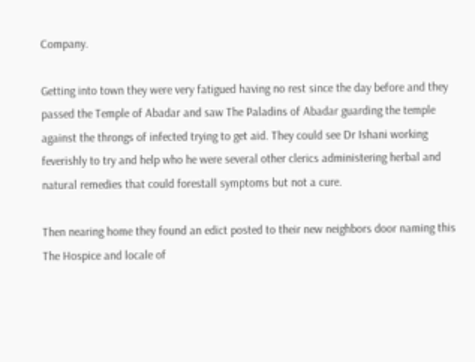Company.

Getting into town they were very fatigued having no rest since the day before and they passed the Temple of Abadar and saw The Paladins of Abadar guarding the temple against the throngs of infected trying to get aid. They could see Dr Ishani working feverishly to try and help who he were several other clerics administering herbal and natural remedies that could forestall symptoms but not a cure.

Then nearing home they found an edict posted to their new neighbors door naming this The Hospice and locale of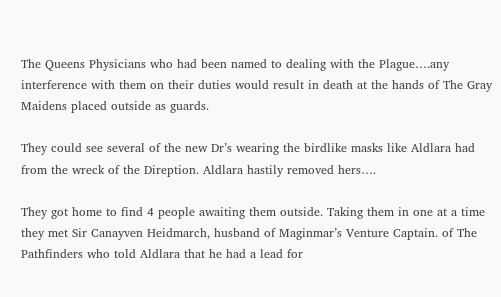The Queens Physicians who had been named to dealing with the Plague….any interference with them on their duties would result in death at the hands of The Gray Maidens placed outside as guards.

They could see several of the new Dr’s wearing the birdlike masks like Aldlara had from the wreck of the Direption. Aldlara hastily removed hers….

They got home to find 4 people awaiting them outside. Taking them in one at a time they met Sir Canayven Heidmarch, husband of Maginmar’s Venture Captain. of The Pathfinders who told Aldlara that he had a lead for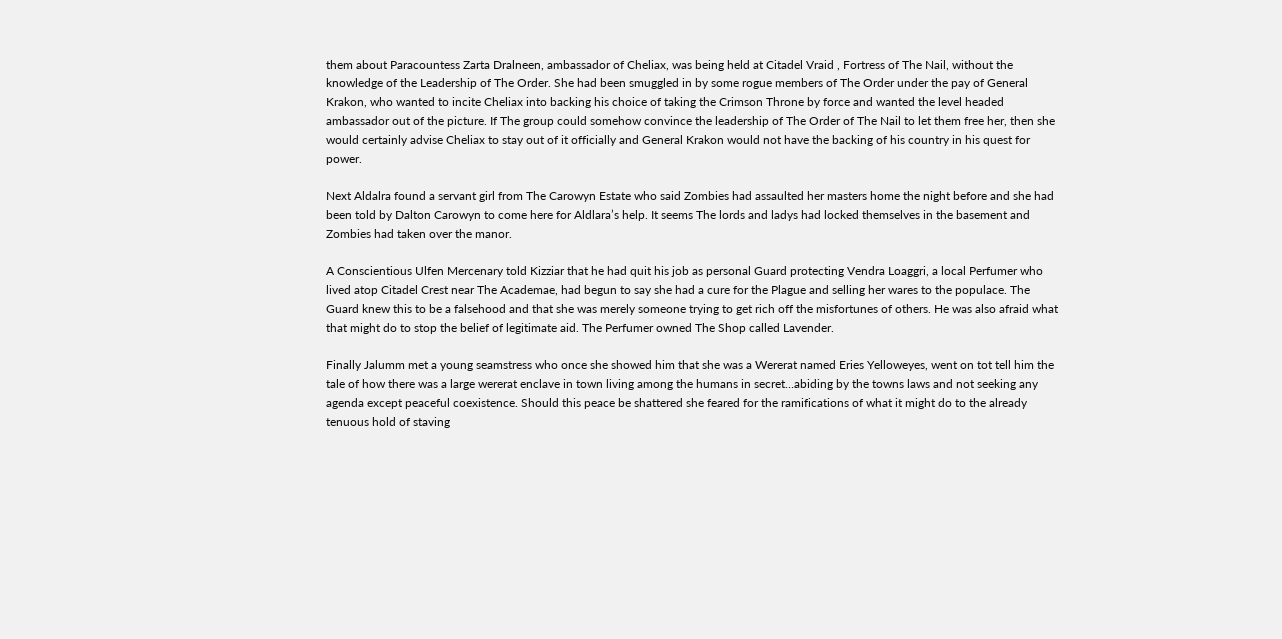them about Paracountess Zarta Dralneen, ambassador of Cheliax, was being held at Citadel Vraid , Fortress of The Nail, without the knowledge of the Leadership of The Order. She had been smuggled in by some rogue members of The Order under the pay of General Krakon, who wanted to incite Cheliax into backing his choice of taking the Crimson Throne by force and wanted the level headed ambassador out of the picture. If The group could somehow convince the leadership of The Order of The Nail to let them free her, then she would certainly advise Cheliax to stay out of it officially and General Krakon would not have the backing of his country in his quest for power.

Next Aldalra found a servant girl from The Carowyn Estate who said Zombies had assaulted her masters home the night before and she had been told by Dalton Carowyn to come here for Aldlara’s help. It seems The lords and ladys had locked themselves in the basement and Zombies had taken over the manor.

A Conscientious Ulfen Mercenary told Kizziar that he had quit his job as personal Guard protecting Vendra Loaggri, a local Perfumer who lived atop Citadel Crest near The Academae, had begun to say she had a cure for the Plague and selling her wares to the populace. The Guard knew this to be a falsehood and that she was merely someone trying to get rich off the misfortunes of others. He was also afraid what that might do to stop the belief of legitimate aid. The Perfumer owned The Shop called Lavender.

Finally Jalumm met a young seamstress who once she showed him that she was a Wererat named Eries Yelloweyes, went on tot tell him the tale of how there was a large wererat enclave in town living among the humans in secret…abiding by the towns laws and not seeking any agenda except peaceful coexistence. Should this peace be shattered she feared for the ramifications of what it might do to the already tenuous hold of staving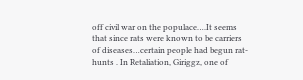off civil war on the populace….It seems that since rats were known to be carriers of diseases…certain people had begun rat-hunts . In Retaliation, Giriggz, one of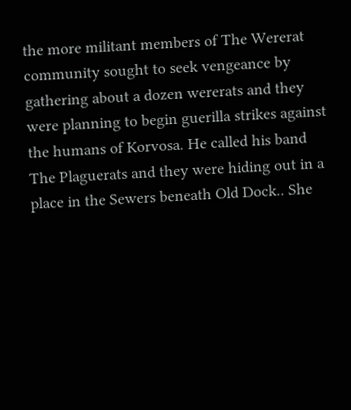the more militant members of The Wererat community sought to seek vengeance by gathering about a dozen wererats and they were planning to begin guerilla strikes against the humans of Korvosa. He called his band The Plaguerats and they were hiding out in a place in the Sewers beneath Old Dock.. She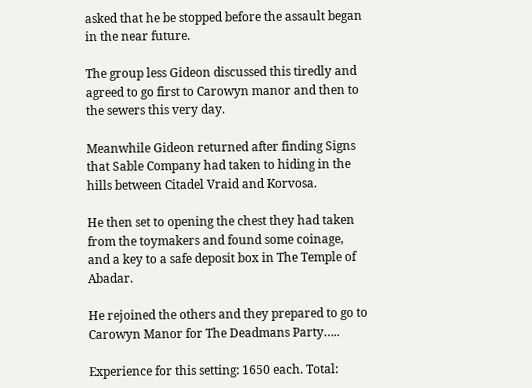asked that he be stopped before the assault began in the near future.

The group less Gideon discussed this tiredly and agreed to go first to Carowyn manor and then to the sewers this very day.

Meanwhile Gideon returned after finding Signs that Sable Company had taken to hiding in the hills between Citadel Vraid and Korvosa.

He then set to opening the chest they had taken from the toymakers and found some coinage, and a key to a safe deposit box in The Temple of Abadar.

He rejoined the others and they prepared to go to Carowyn Manor for The Deadmans Party…..

Experience for this setting: 1650 each. Total: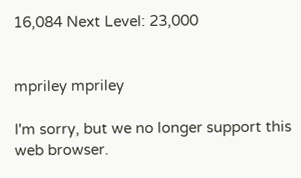16,084 Next Level: 23,000


mpriley mpriley

I'm sorry, but we no longer support this web browser.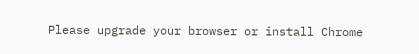Please upgrade your browser or install Chrome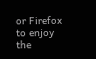or Firefox to enjoy the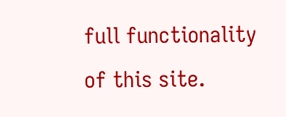full functionality of this site.